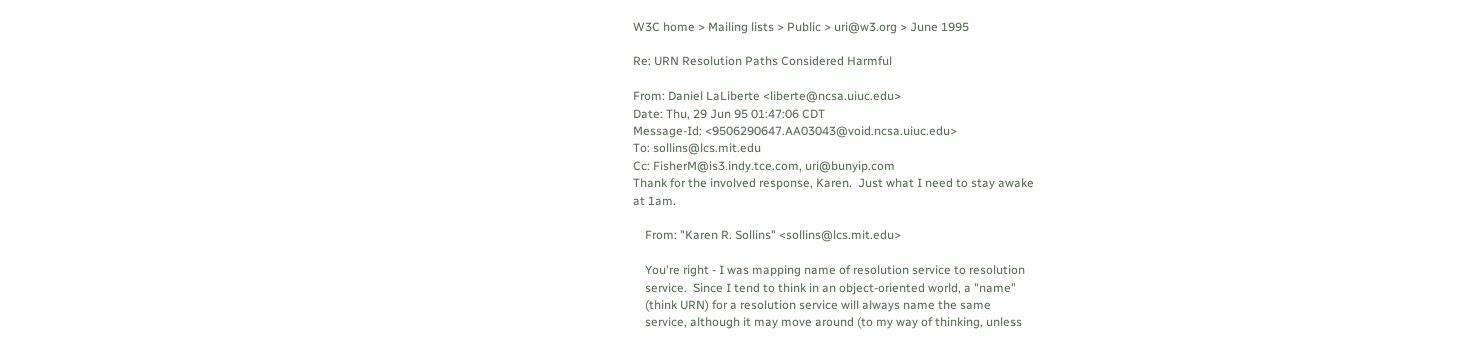W3C home > Mailing lists > Public > uri@w3.org > June 1995

Re: URN Resolution Paths Considered Harmful

From: Daniel LaLiberte <liberte@ncsa.uiuc.edu>
Date: Thu, 29 Jun 95 01:47:06 CDT
Message-Id: <9506290647.AA03043@void.ncsa.uiuc.edu>
To: sollins@lcs.mit.edu
Cc: FisherM@is3.indy.tce.com, uri@bunyip.com
Thank for the involved response, Karen.  Just what I need to stay awake
at 1am.

    From: "Karen R. Sollins" <sollins@lcs.mit.edu>

    You're right - I was mapping name of resolution service to resolution
    service.  Since I tend to think in an object-oriented world, a "name"
    (think URN) for a resolution service will always name the same
    service, although it may move around (to my way of thinking, unless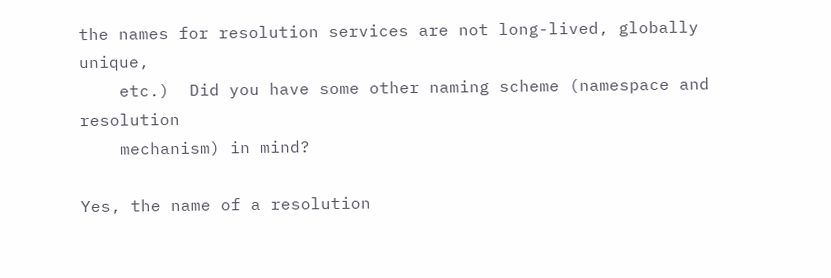the names for resolution services are not long-lived, globally unique,
    etc.)  Did you have some other naming scheme (namespace and resolution
    mechanism) in mind?

Yes, the name of a resolution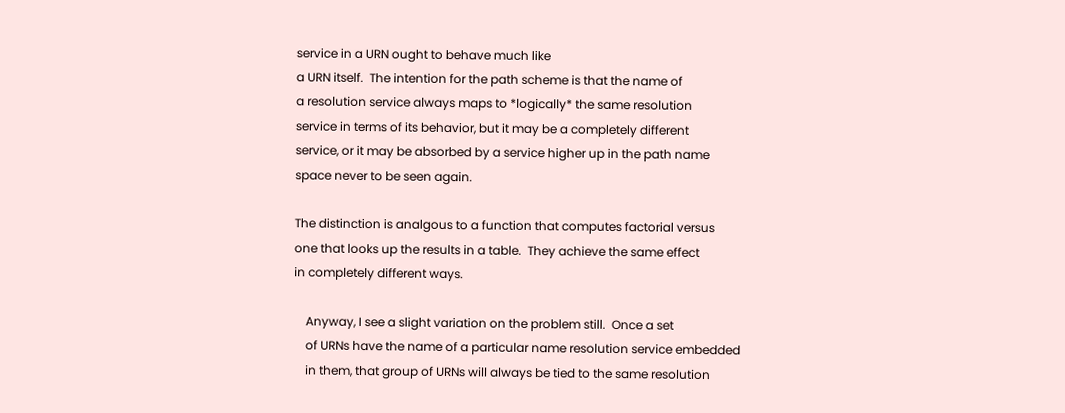service in a URN ought to behave much like
a URN itself.  The intention for the path scheme is that the name of
a resolution service always maps to *logically* the same resolution
service in terms of its behavior, but it may be a completely different
service, or it may be absorbed by a service higher up in the path name
space never to be seen again.

The distinction is analgous to a function that computes factorial versus
one that looks up the results in a table.  They achieve the same effect
in completely different ways.

    Anyway, I see a slight variation on the problem still.  Once a set
    of URNs have the name of a particular name resolution service embedded
    in them, that group of URNs will always be tied to the same resolution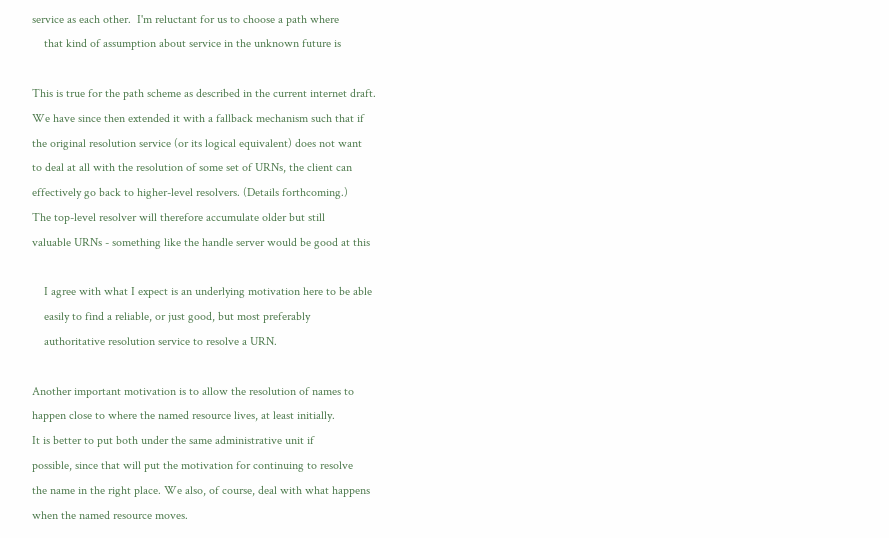service as each other.  I'm reluctant for us to choose a path where
    that kind of assumption about service in the unknown future is

This is true for the path scheme as described in the current internet draft.
We have since then extended it with a fallback mechanism such that if
the original resolution service (or its logical equivalent) does not want
to deal at all with the resolution of some set of URNs, the client can
effectively go back to higher-level resolvers. (Details forthcoming.)
The top-level resolver will therefore accumulate older but still
valuable URNs - something like the handle server would be good at this

    I agree with what I expect is an underlying motivation here to be able
    easily to find a reliable, or just good, but most preferably
    authoritative resolution service to resolve a URN.

Another important motivation is to allow the resolution of names to
happen close to where the named resource lives, at least initially.
It is better to put both under the same administrative unit if
possible, since that will put the motivation for continuing to resolve
the name in the right place. We also, of course, deal with what happens
when the named resource moves.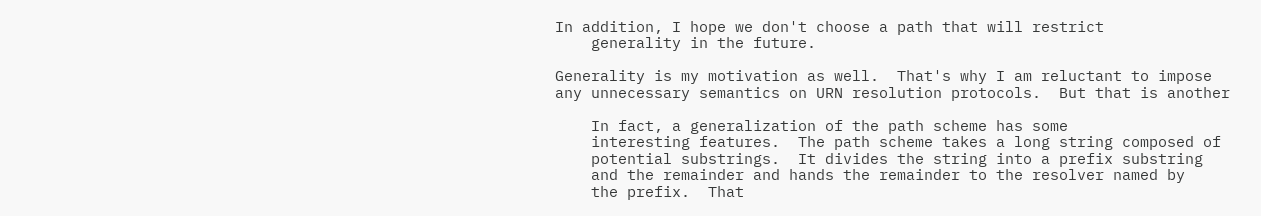In addition, I hope we don't choose a path that will restrict
    generality in the future.

Generality is my motivation as well.  That's why I am reluctant to impose
any unnecessary semantics on URN resolution protocols.  But that is another

    In fact, a generalization of the path scheme has some
    interesting features.  The path scheme takes a long string composed of
    potential substrings.  It divides the string into a prefix substring
    and the remainder and hands the remainder to the resolver named by
    the prefix.  That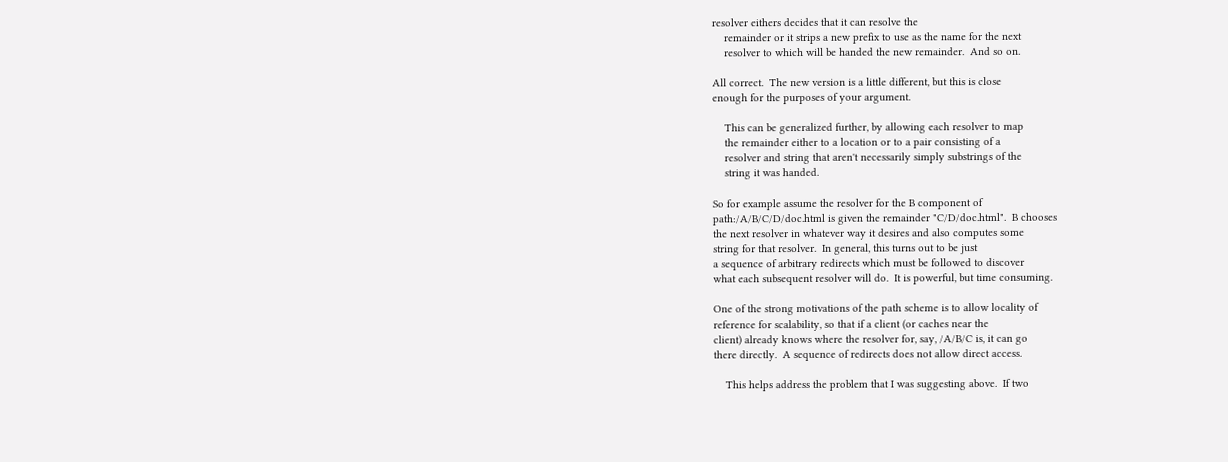resolver eithers decides that it can resolve the
    remainder or it strips a new prefix to use as the name for the next
    resolver to which will be handed the new remainder.  And so on.

All correct.  The new version is a little different, but this is close
enough for the purposes of your argument.

    This can be generalized further, by allowing each resolver to map
    the remainder either to a location or to a pair consisting of a
    resolver and string that aren't necessarily simply substrings of the
    string it was handed.

So for example assume the resolver for the B component of
path:/A/B/C/D/doc.html is given the remainder "C/D/doc.html".  B chooses
the next resolver in whatever way it desires and also computes some
string for that resolver.  In general, this turns out to be just
a sequence of arbitrary redirects which must be followed to discover
what each subsequent resolver will do.  It is powerful, but time consuming.

One of the strong motivations of the path scheme is to allow locality of
reference for scalability, so that if a client (or caches near the
client) already knows where the resolver for, say, /A/B/C is, it can go
there directly.  A sequence of redirects does not allow direct access.

    This helps address the problem that I was suggesting above.  If two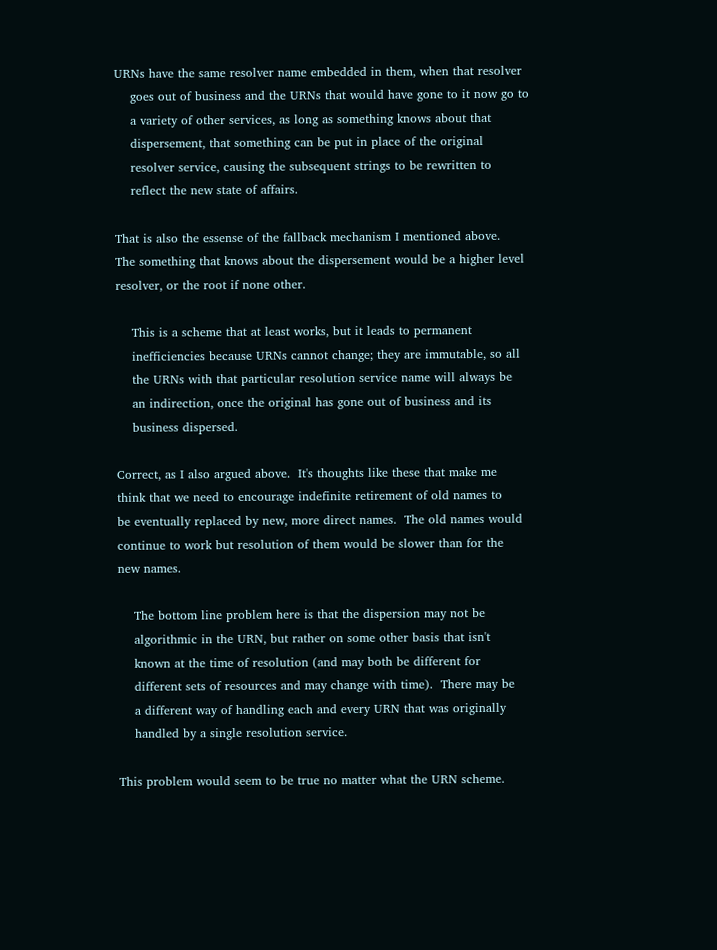URNs have the same resolver name embedded in them, when that resolver
    goes out of business and the URNs that would have gone to it now go to
    a variety of other services, as long as something knows about that
    dispersement, that something can be put in place of the original
    resolver service, causing the subsequent strings to be rewritten to
    reflect the new state of affairs.

That is also the essense of the fallback mechanism I mentioned above.
The something that knows about the dispersement would be a higher level
resolver, or the root if none other.

    This is a scheme that at least works, but it leads to permanent
    inefficiencies because URNs cannot change; they are immutable, so all
    the URNs with that particular resolution service name will always be
    an indirection, once the original has gone out of business and its
    business dispersed.

Correct, as I also argued above.  It's thoughts like these that make me
think that we need to encourage indefinite retirement of old names to
be eventually replaced by new, more direct names.  The old names would
continue to work but resolution of them would be slower than for the
new names.

    The bottom line problem here is that the dispersion may not be
    algorithmic in the URN, but rather on some other basis that isn't
    known at the time of resolution (and may both be different for
    different sets of resources and may change with time).  There may be
    a different way of handling each and every URN that was originally
    handled by a single resolution service.

This problem would seem to be true no matter what the URN scheme.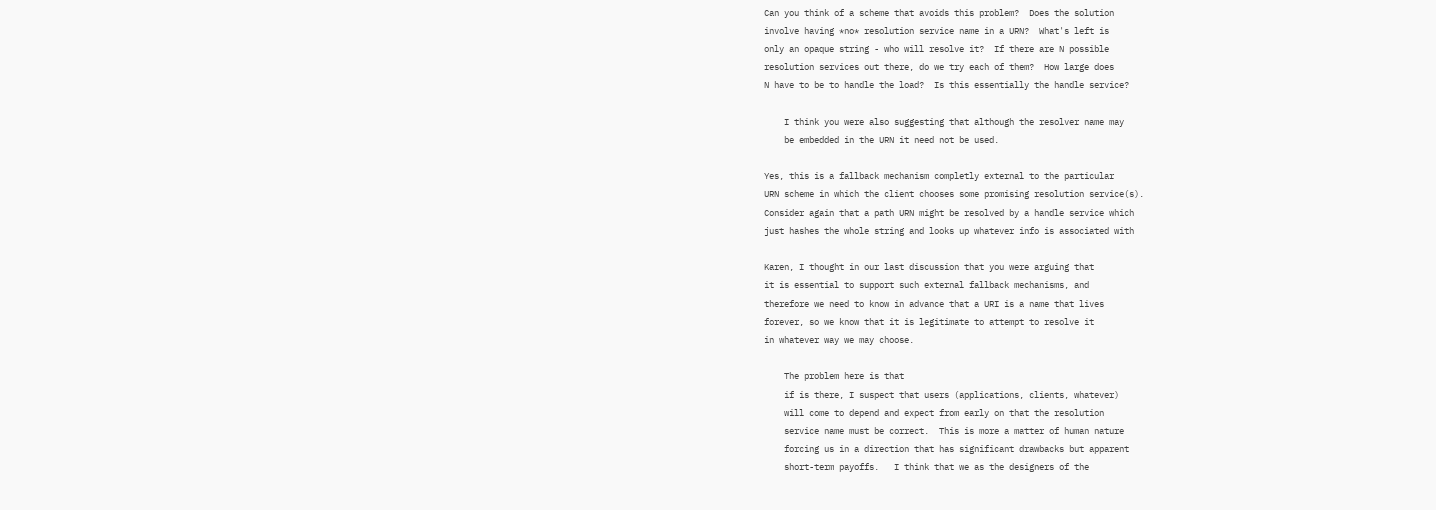Can you think of a scheme that avoids this problem?  Does the solution
involve having *no* resolution service name in a URN?  What's left is
only an opaque string - who will resolve it?  If there are N possible
resolution services out there, do we try each of them?  How large does
N have to be to handle the load?  Is this essentially the handle service?

    I think you were also suggesting that although the resolver name may
    be embedded in the URN it need not be used.

Yes, this is a fallback mechanism completly external to the particular
URN scheme in which the client chooses some promising resolution service(s).
Consider again that a path URN might be resolved by a handle service which
just hashes the whole string and looks up whatever info is associated with

Karen, I thought in our last discussion that you were arguing that
it is essential to support such external fallback mechanisms, and
therefore we need to know in advance that a URI is a name that lives
forever, so we know that it is legitimate to attempt to resolve it
in whatever way we may choose.

    The problem here is that
    if is there, I suspect that users (applications, clients, whatever)
    will come to depend and expect from early on that the resolution
    service name must be correct.  This is more a matter of human nature
    forcing us in a direction that has significant drawbacks but apparent
    short-term payoffs.   I think that we as the designers of the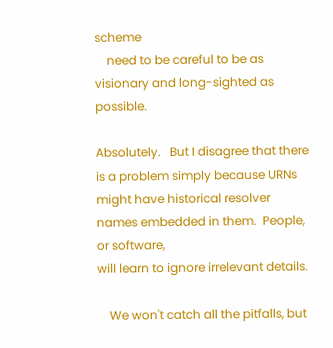scheme
    need to be careful to be as visionary and long-sighted as possible.

Absolutely.   But I disagree that there is a problem simply because URNs
might have historical resolver names embedded in them.  People, or software,
will learn to ignore irrelevant details.

    We won't catch all the pitfalls, but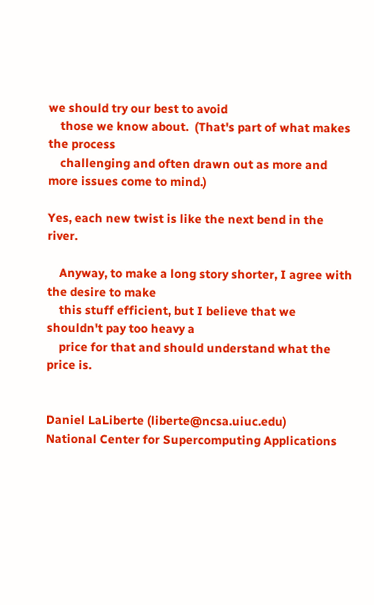we should try our best to avoid
    those we know about.  (That's part of what makes the process
    challenging and often drawn out as more and more issues come to mind.)

Yes, each new twist is like the next bend in the river.

    Anyway, to make a long story shorter, I agree with the desire to make
    this stuff efficient, but I believe that we shouldn't pay too heavy a
    price for that and should understand what the price is.


Daniel LaLiberte (liberte@ncsa.uiuc.edu)
National Center for Supercomputing Applications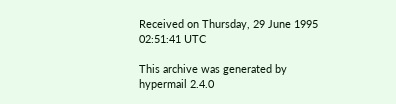Received on Thursday, 29 June 1995 02:51:41 UTC

This archive was generated by hypermail 2.4.0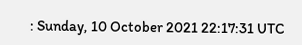: Sunday, 10 October 2021 22:17:31 UTC